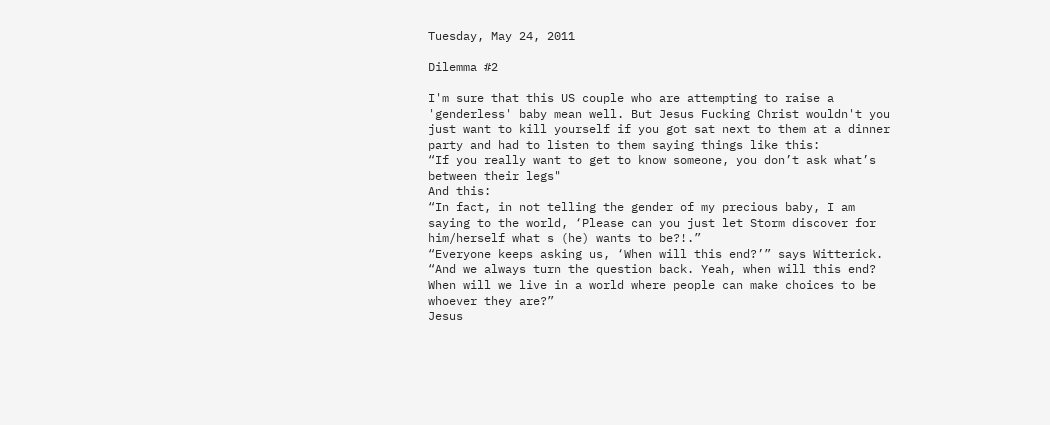Tuesday, May 24, 2011

Dilemma #2

I'm sure that this US couple who are attempting to raise a 'genderless' baby mean well. But Jesus Fucking Christ wouldn't you just want to kill yourself if you got sat next to them at a dinner party and had to listen to them saying things like this:
“If you really want to get to know someone, you don’t ask what’s between their legs"
And this:
“In fact, in not telling the gender of my precious baby, I am saying to the world, ‘Please can you just let Storm discover for him/herself what s (he) wants to be?!.”
“Everyone keeps asking us, ‘When will this end?’” says Witterick. “And we always turn the question back. Yeah, when will this end? When will we live in a world where people can make choices to be whoever they are?”
Jesus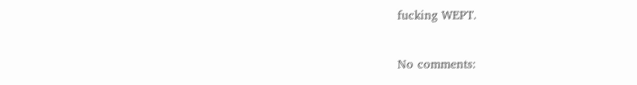fucking WEPT.

No comments: